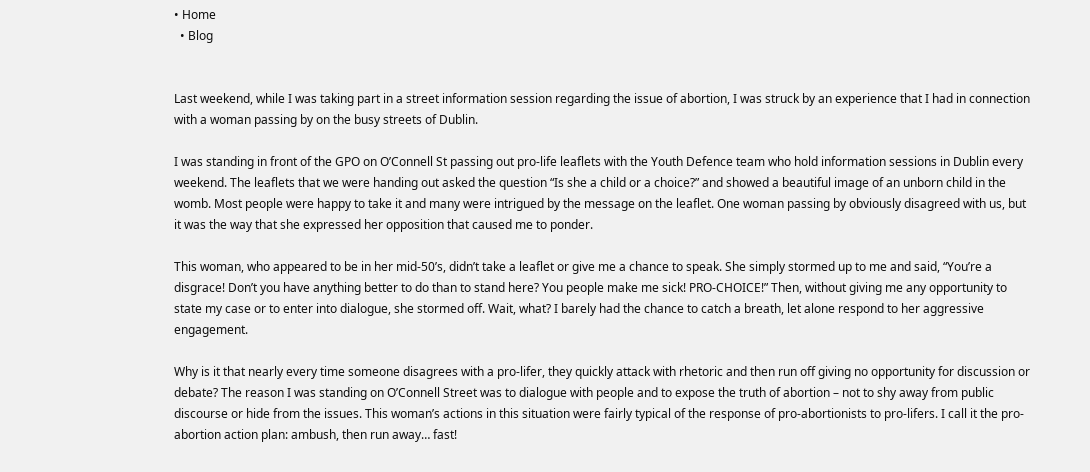• Home
  • Blog


Last weekend, while I was taking part in a street information session regarding the issue of abortion, I was struck by an experience that I had in connection with a woman passing by on the busy streets of Dublin.

I was standing in front of the GPO on O’Connell St passing out pro-life leaflets with the Youth Defence team who hold information sessions in Dublin every weekend. The leaflets that we were handing out asked the question “Is she a child or a choice?” and showed a beautiful image of an unborn child in the womb. Most people were happy to take it and many were intrigued by the message on the leaflet. One woman passing by obviously disagreed with us, but it was the way that she expressed her opposition that caused me to ponder.

This woman, who appeared to be in her mid-50’s, didn’t take a leaflet or give me a chance to speak. She simply stormed up to me and said, “You’re a disgrace! Don’t you have anything better to do than to stand here? You people make me sick! PRO-CHOICE!” Then, without giving me any opportunity to state my case or to enter into dialogue, she stormed off. Wait, what? I barely had the chance to catch a breath, let alone respond to her aggressive engagement.

Why is it that nearly every time someone disagrees with a pro-lifer, they quickly attack with rhetoric and then run off giving no opportunity for discussion or debate? The reason I was standing on O’Connell Street was to dialogue with people and to expose the truth of abortion – not to shy away from public discourse or hide from the issues. This woman’s actions in this situation were fairly typical of the response of pro-abortionists to pro-lifers. I call it the pro-abortion action plan: ambush, then run away… fast!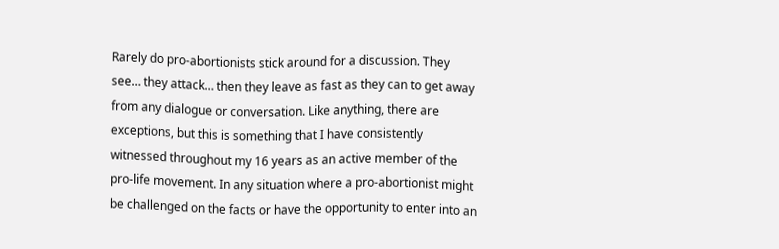Rarely do pro-abortionists stick around for a discussion. They see… they attack… then they leave as fast as they can to get away from any dialogue or conversation. Like anything, there are exceptions, but this is something that I have consistently witnessed throughout my 16 years as an active member of the pro-life movement. In any situation where a pro-abortionist might be challenged on the facts or have the opportunity to enter into an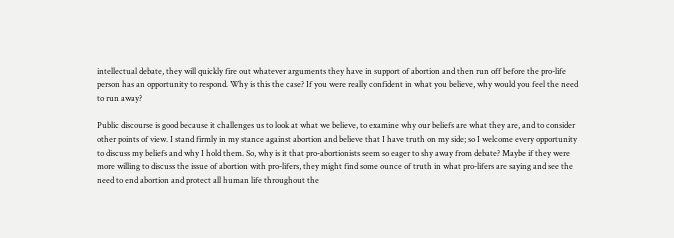intellectual debate, they will quickly fire out whatever arguments they have in support of abortion and then run off before the pro-life person has an opportunity to respond. Why is this the case? If you were really confident in what you believe, why would you feel the need to run away?

Public discourse is good because it challenges us to look at what we believe, to examine why our beliefs are what they are, and to consider other points of view. I stand firmly in my stance against abortion and believe that I have truth on my side; so I welcome every opportunity to discuss my beliefs and why I hold them. So, why is it that pro-abortionists seem so eager to shy away from debate? Maybe if they were more willing to discuss the issue of abortion with pro-lifers, they might find some ounce of truth in what pro-lifers are saying and see the need to end abortion and protect all human life throughout the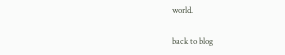world.

back to blog